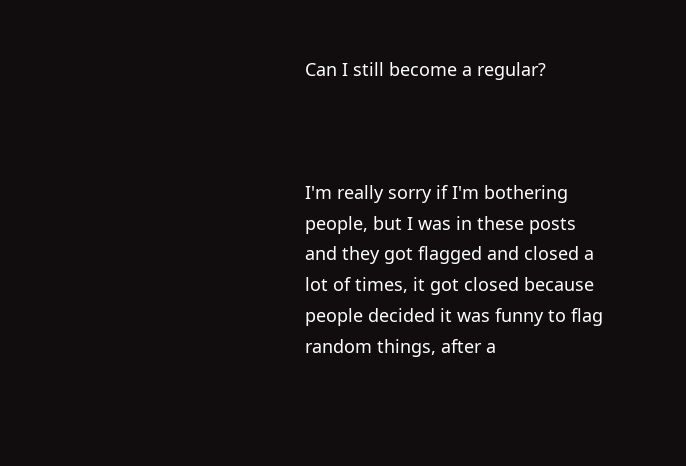Can I still become a regular?



I'm really sorry if I'm bothering people, but I was in these posts and they got flagged and closed a lot of times, it got closed because people decided it was funny to flag random things, after a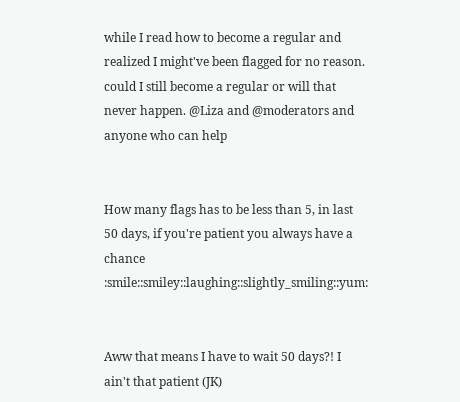while I read how to become a regular and realized I might've been flagged for no reason. could I still become a regular or will that never happen. @Liza and @moderators and anyone who can help


How many flags has to be less than 5, in last 50 days, if you're patient you always have a chance :smile::smiley::laughing::slightly_smiling::yum:


Aww that means I have to wait 50 days?! I ain't that patient (JK)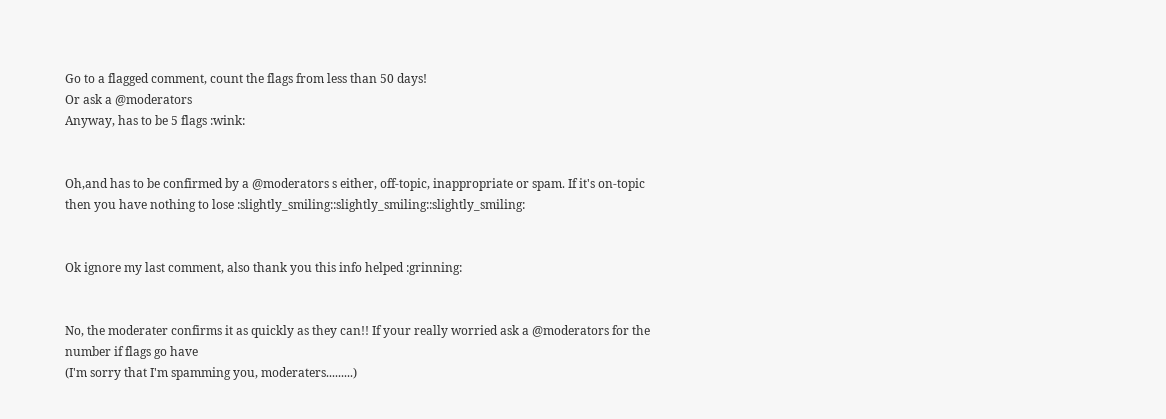Go to a flagged comment, count the flags from less than 50 days!
Or ask a @moderators
Anyway, has to be 5 flags :wink:


Oh,and has to be confirmed by a @moderators s either, off-topic, inappropriate or spam. If it's on-topic then you have nothing to lose :slightly_smiling::slightly_smiling::slightly_smiling:


Ok ignore my last comment, also thank you this info helped :grinning:


No, the moderater confirms it as quickly as they can!! If your really worried ask a @moderators for the number if flags go have
(I'm sorry that I'm spamming you, moderaters.........)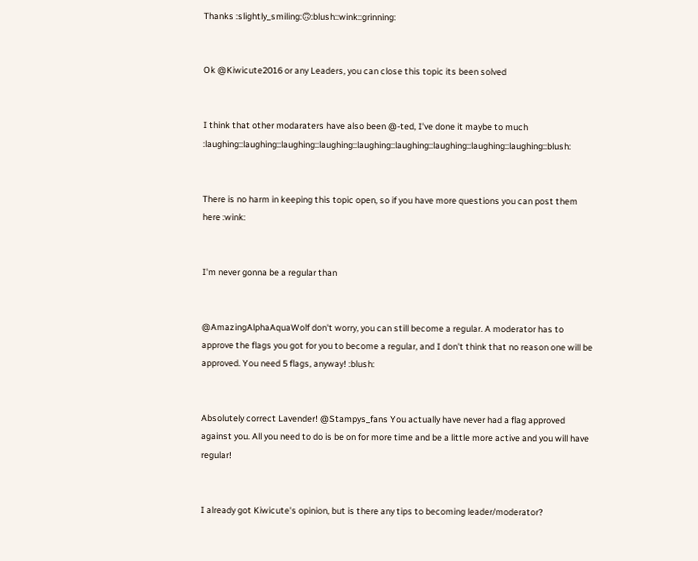Thanks :slightly_smiling:🙃:blush::wink::grinning:


Ok @Kiwicute2016 or any Leaders, you can close this topic its been solved


I think that other modaraters have also been @-ted, I've done it maybe to much :laughing::laughing::laughing::laughing::laughing::laughing::laughing::laughing::laughing::blush:


There is no harm in keeping this topic open, so if you have more questions you can post them here :wink:


I'm never gonna be a regular than


@AmazingAlphaAquaWolf don't worry, you can still become a regular. A moderator has to approve the flags you got for you to become a regular, and I don't think that no reason one will be approved. You need 5 flags, anyway! :blush:


Absolutely correct Lavender! @Stampys_fans You actually have never had a flag approved against you. All you need to do is be on for more time and be a little more active and you will have regular!


I already got Kiwicute's opinion, but is there any tips to becoming leader/moderator?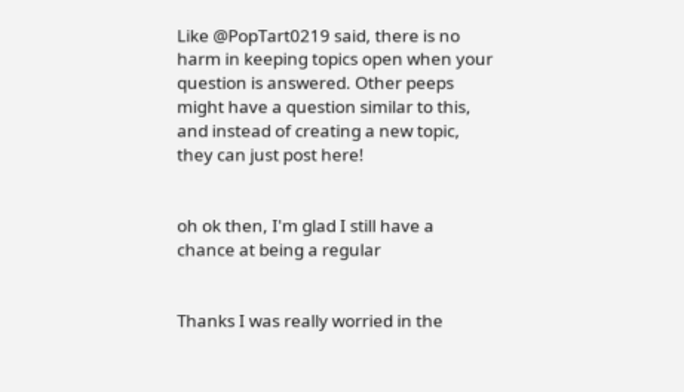Like @PopTart0219 said, there is no harm in keeping topics open when your question is answered. Other peeps might have a question similar to this, and instead of creating a new topic, they can just post here!


oh ok then, I'm glad I still have a chance at being a regular


Thanks I was really worried in the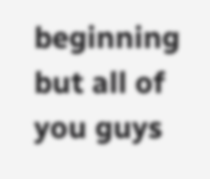beginning but all of you guys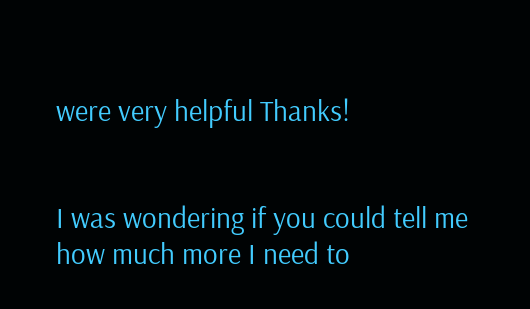were very helpful Thanks!


I was wondering if you could tell me how much more I need to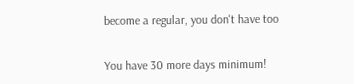become a regular, you don't have too


You have 30 more days minimum!